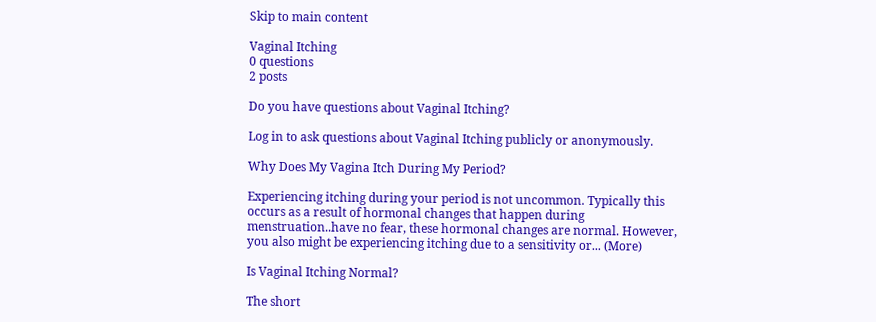Skip to main content

Vaginal Itching
0 questions
2 posts

Do you have questions about Vaginal Itching?

Log in to ask questions about Vaginal Itching publicly or anonymously.

Why Does My Vagina Itch During My Period?

Experiencing itching during your period is not uncommon. Typically this occurs as a result of hormonal changes that happen during menstruation..have no fear, these hormonal changes are normal. However, you also might be experiencing itching due to a sensitivity or... (More)

Is Vaginal Itching Normal?

The short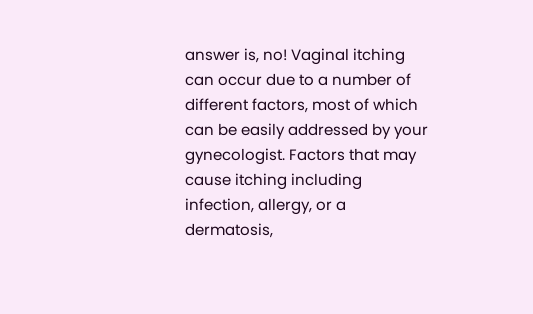answer is, no! Vaginal itching can occur due to a number of different factors, most of which can be easily addressed by your gynecologist. Factors that may cause itching including infection, allergy, or a dermatosis,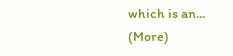which is an... (More)